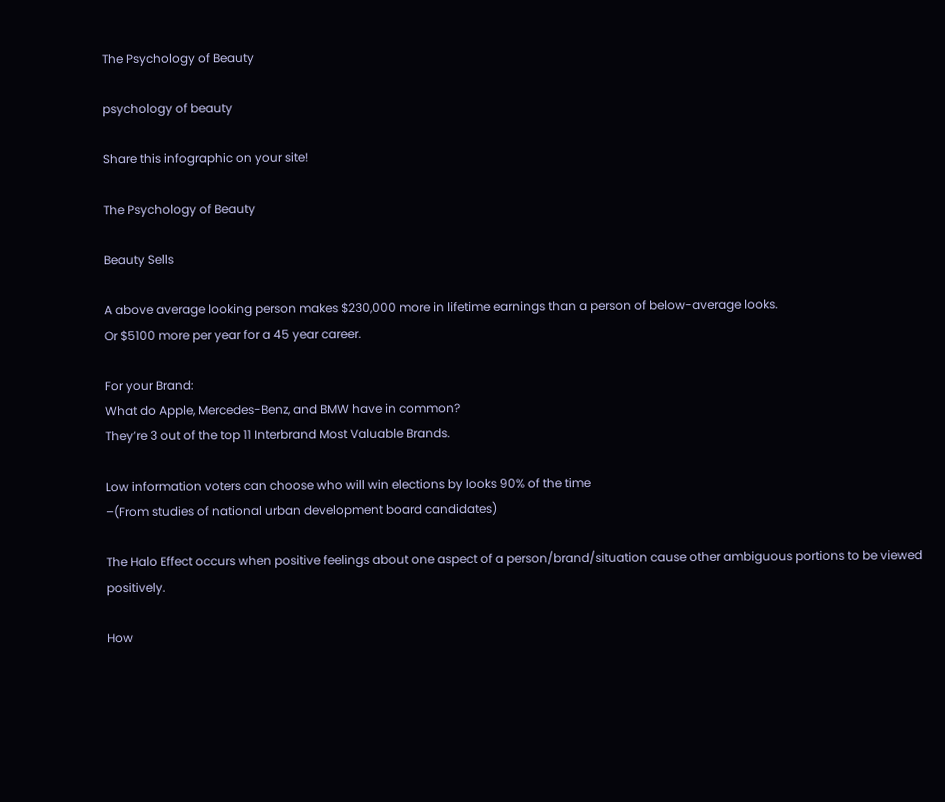The Psychology of Beauty

psychology of beauty

Share this infographic on your site!

The Psychology of Beauty

Beauty Sells

A above average looking person makes $230,000 more in lifetime earnings than a person of below-average looks.
Or $5100 more per year for a 45 year career.

For your Brand:
What do Apple, Mercedes-Benz, and BMW have in common?
They’re 3 out of the top 11 Interbrand Most Valuable Brands.

Low information voters can choose who will win elections by looks 90% of the time
–(From studies of national urban development board candidates)

The Halo Effect occurs when positive feelings about one aspect of a person/brand/situation cause other ambiguous portions to be viewed positively.

How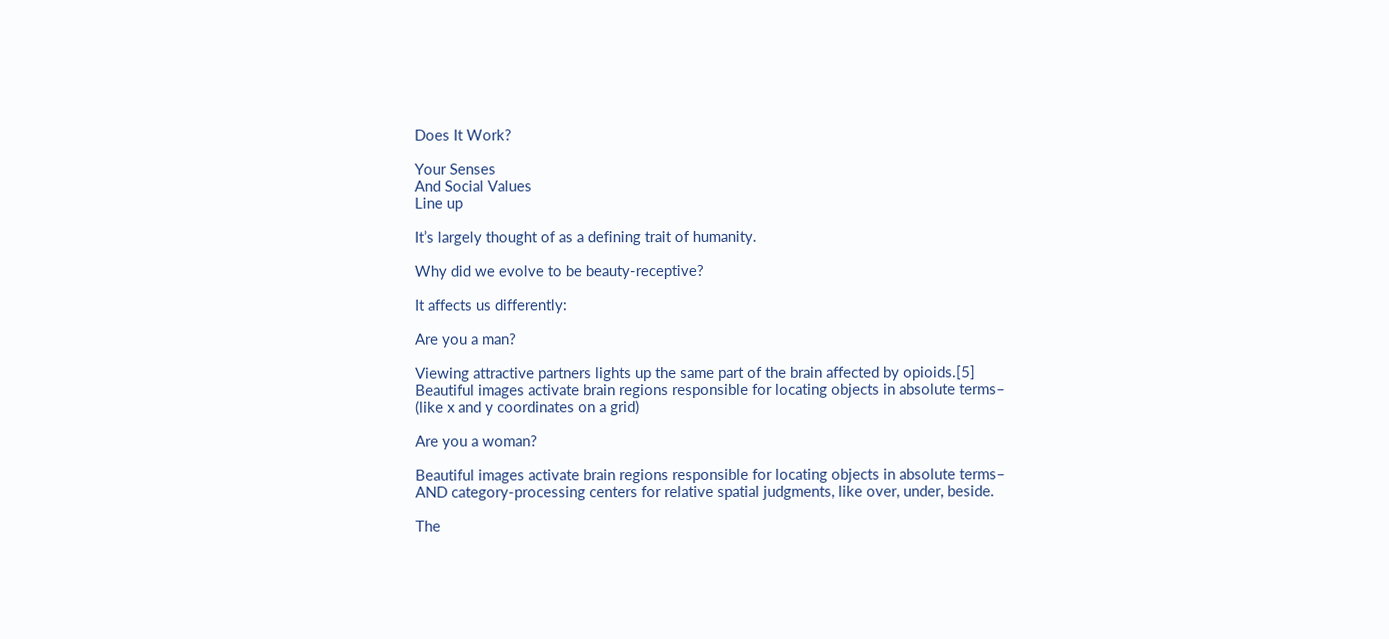Does It Work?

Your Senses
And Social Values
Line up

It’s largely thought of as a defining trait of humanity.

Why did we evolve to be beauty-receptive?

It affects us differently:

Are you a man?

Viewing attractive partners lights up the same part of the brain affected by opioids.[5]
Beautiful images activate brain regions responsible for locating objects in absolute terms–
(like x and y coordinates on a grid)

Are you a woman?

Beautiful images activate brain regions responsible for locating objects in absolute terms–
AND category-processing centers for relative spatial judgments, like over, under, beside.

The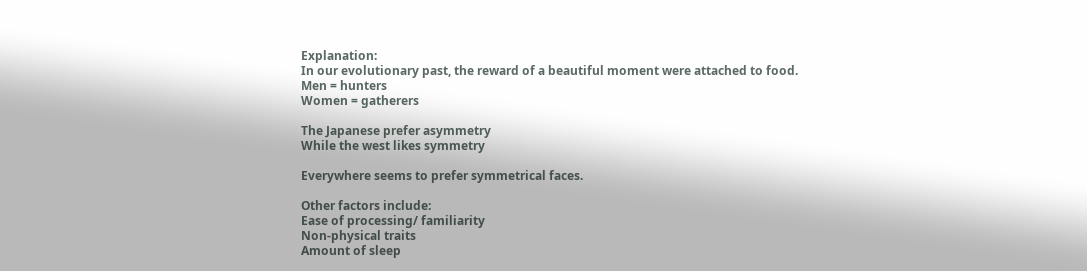Explanation:
In our evolutionary past, the reward of a beautiful moment were attached to food.
Men = hunters
Women = gatherers

The Japanese prefer asymmetry
While the west likes symmetry

Everywhere seems to prefer symmetrical faces.

Other factors include:
Ease of processing/ familiarity
Non-physical traits
Amount of sleep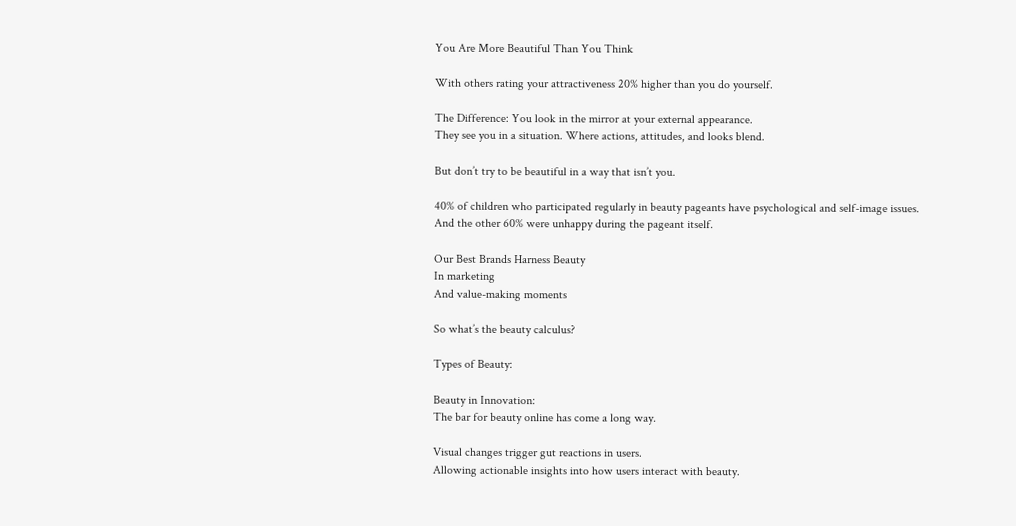You Are More Beautiful Than You Think

With others rating your attractiveness 20% higher than you do yourself.

The Difference: You look in the mirror at your external appearance.
They see you in a situation. Where actions, attitudes, and looks blend.

But don’t try to be beautiful in a way that isn’t you.

40% of children who participated regularly in beauty pageants have psychological and self-image issues.
And the other 60% were unhappy during the pageant itself.

Our Best Brands Harness Beauty
In marketing
And value-making moments

So what’s the beauty calculus?

Types of Beauty:

Beauty in Innovation:
The bar for beauty online has come a long way.

Visual changes trigger gut reactions in users.
Allowing actionable insights into how users interact with beauty.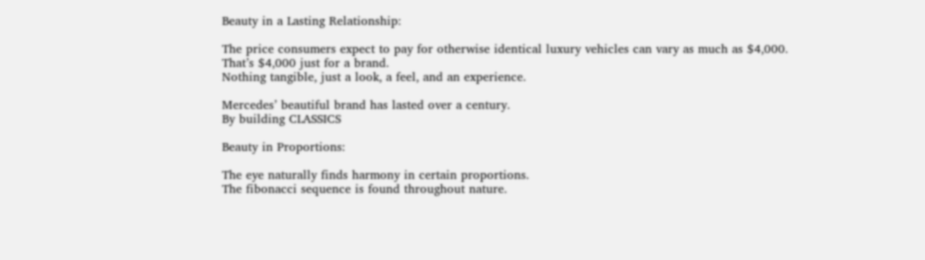Beauty in a Lasting Relationship:

The price consumers expect to pay for otherwise identical luxury vehicles can vary as much as $4,000.
That’s $4,000 just for a brand.
Nothing tangible, just a look, a feel, and an experience.

Mercedes’ beautiful brand has lasted over a century.
By building CLASSICS

Beauty in Proportions:

The eye naturally finds harmony in certain proportions.
The fibonacci sequence is found throughout nature.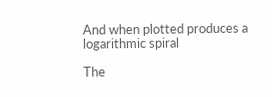And when plotted produces a logarithmic spiral

The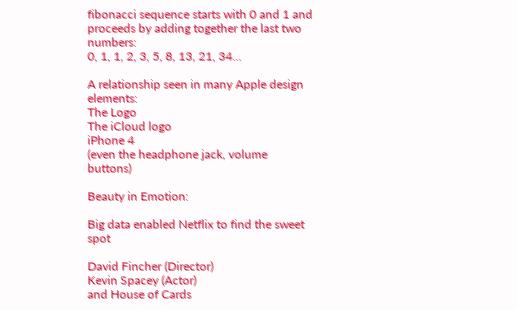fibonacci sequence starts with 0 and 1 and proceeds by adding together the last two numbers:
0, 1, 1, 2, 3, 5, 8, 13, 21, 34…

A relationship seen in many Apple design elements:
The Logo
The iCloud logo
iPhone 4
(even the headphone jack, volume buttons)

Beauty in Emotion:

Big data enabled Netflix to find the sweet spot

David Fincher (Director)
Kevin Spacey (Actor)
and House of Cards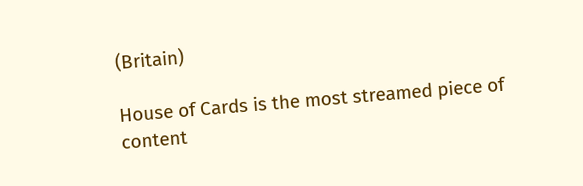(Britain)

House of Cards is the most streamed piece of content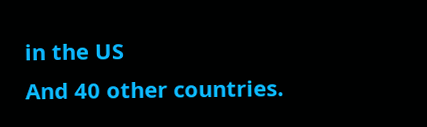in the US
And 40 other countries.